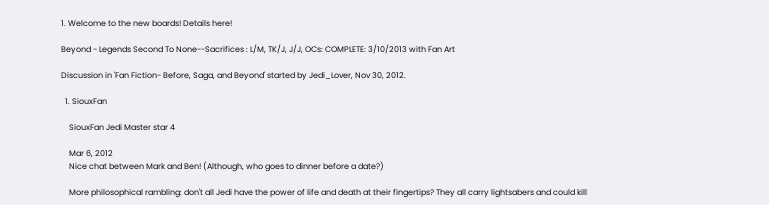1. Welcome to the new boards! Details here!

Beyond - Legends Second To None--Sacrifices : L/M, TK/J, J/J, OCs: COMPLETE: 3/10/2013 with Fan Art

Discussion in 'Fan Fiction- Before, Saga, and Beyond' started by Jedi_Lover, Nov 30, 2012.

  1. SiouxFan

    SiouxFan Jedi Master star 4

    Mar 6, 2012
    Nice chat between Mark and Ben! (Although, who goes to dinner before a date?)

    More philosophical rambling: don't all Jedi have the power of life and death at their fingertips? They all carry lightsabers and could kill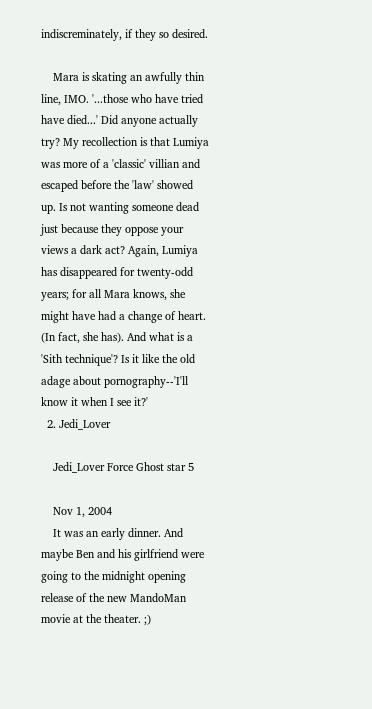indiscreminately, if they so desired.

    Mara is skating an awfully thin line, IMO. '...those who have tried have died...' Did anyone actually try? My recollection is that Lumiya was more of a 'classic' villian and escaped before the 'law' showed up. Is not wanting someone dead just because they oppose your views a dark act? Again, Lumiya has disappeared for twenty-odd years; for all Mara knows, she might have had a change of heart. (In fact, she has). And what is a 'Sith technique'? Is it like the old adage about pornography--'I'll know it when I see it?'
  2. Jedi_Lover

    Jedi_Lover Force Ghost star 5

    Nov 1, 2004
    It was an early dinner. And maybe Ben and his girlfriend were going to the midnight opening release of the new MandoMan movie at the theater. ;)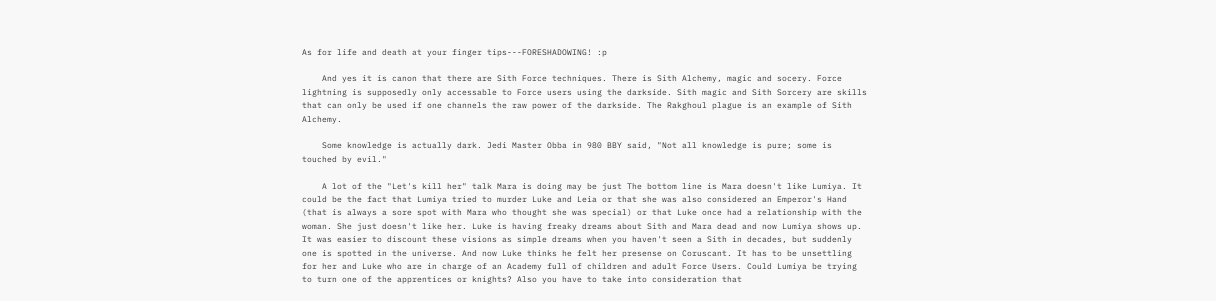As for life and death at your finger tips---FORESHADOWING! :p

    And yes it is canon that there are Sith Force techniques. There is Sith Alchemy, magic and socery. Force lightning is supposedly only accessable to Force users using the darkside. Sith magic and Sith Sorcery are skills that can only be used if one channels the raw power of the darkside. The Rakghoul plague is an example of Sith Alchemy.

    Some knowledge is actually dark. Jedi Master Obba in 980 BBY said, "Not all knowledge is pure; some is touched by evil."

    A lot of the "Let's kill her" talk Mara is doing may be just The bottom line is Mara doesn't like Lumiya. It could be the fact that Lumiya tried to murder Luke and Leia or that she was also considered an Emperor's Hand (that is always a sore spot with Mara who thought she was special) or that Luke once had a relationship with the woman. She just doesn't like her. Luke is having freaky dreams about Sith and Mara dead and now Lumiya shows up. It was easier to discount these visions as simple dreams when you haven't seen a Sith in decades, but suddenly one is spotted in the universe. And now Luke thinks he felt her presense on Coruscant. It has to be unsettling for her and Luke who are in charge of an Academy full of children and adult Force Users. Could Lumiya be trying to turn one of the apprentices or knights? Also you have to take into consideration that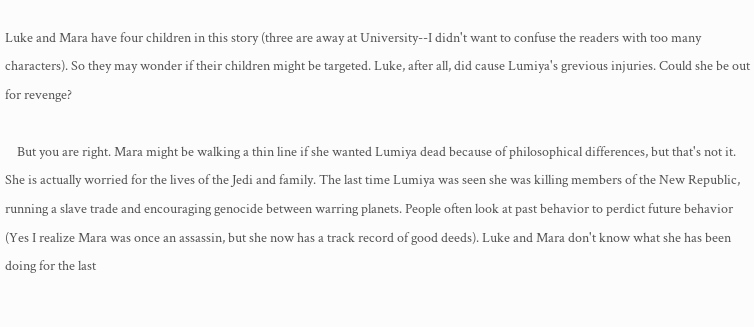Luke and Mara have four children in this story (three are away at University--I didn't want to confuse the readers with too many characters). So they may wonder if their children might be targeted. Luke, after all, did cause Lumiya's grevious injuries. Could she be out for revenge?

    But you are right. Mara might be walking a thin line if she wanted Lumiya dead because of philosophical differences, but that's not it. She is actually worried for the lives of the Jedi and family. The last time Lumiya was seen she was killing members of the New Republic, running a slave trade and encouraging genocide between warring planets. People often look at past behavior to perdict future behavior (Yes I realize Mara was once an assassin, but she now has a track record of good deeds). Luke and Mara don't know what she has been doing for the last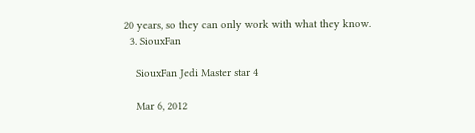20 years, so they can only work with what they know.
  3. SiouxFan

    SiouxFan Jedi Master star 4

    Mar 6, 2012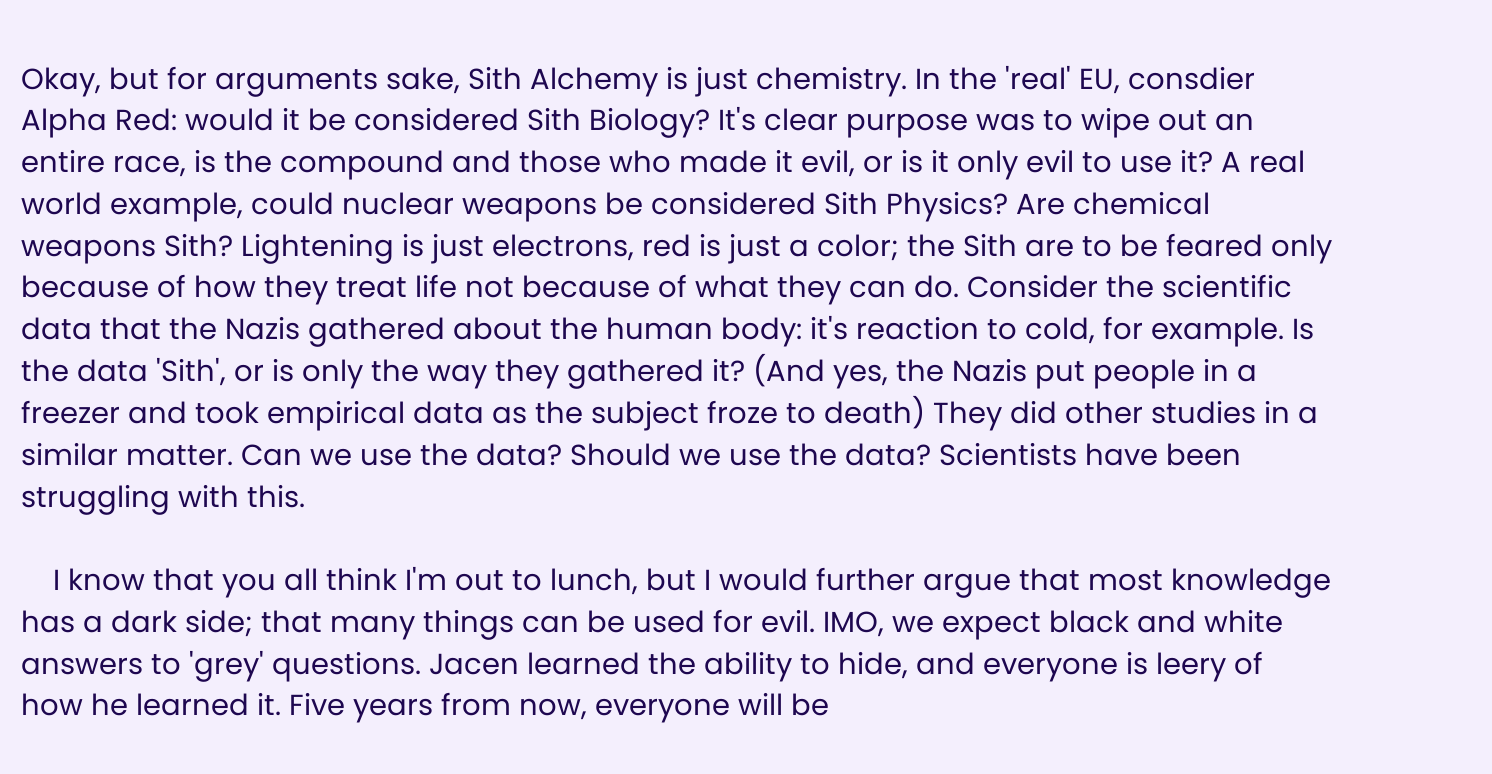Okay, but for arguments sake, Sith Alchemy is just chemistry. In the 'real' EU, consdier Alpha Red: would it be considered Sith Biology? It's clear purpose was to wipe out an entire race, is the compound and those who made it evil, or is it only evil to use it? A real world example, could nuclear weapons be considered Sith Physics? Are chemical weapons Sith? Lightening is just electrons, red is just a color; the Sith are to be feared only because of how they treat life not because of what they can do. Consider the scientific data that the Nazis gathered about the human body: it's reaction to cold, for example. Is the data 'Sith', or is only the way they gathered it? (And yes, the Nazis put people in a freezer and took empirical data as the subject froze to death) They did other studies in a similar matter. Can we use the data? Should we use the data? Scientists have been struggling with this.

    I know that you all think I'm out to lunch, but I would further argue that most knowledge has a dark side; that many things can be used for evil. IMO, we expect black and white answers to 'grey' questions. Jacen learned the ability to hide, and everyone is leery of how he learned it. Five years from now, everyone will be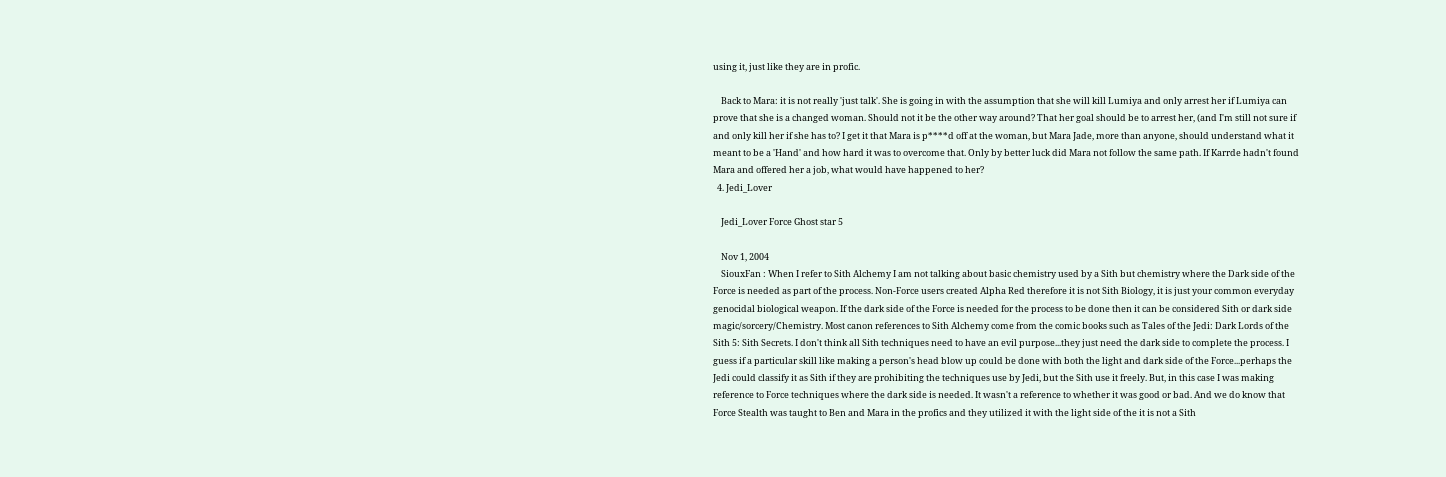using it, just like they are in profic.

    Back to Mara: it is not really 'just talk'. She is going in with the assumption that she will kill Lumiya and only arrest her if Lumiya can prove that she is a changed woman. Should not it be the other way around? That her goal should be to arrest her, (and I'm still not sure if and only kill her if she has to? I get it that Mara is p****d off at the woman, but Mara Jade, more than anyone, should understand what it meant to be a 'Hand' and how hard it was to overcome that. Only by better luck did Mara not follow the same path. If Karrde hadn't found Mara and offered her a job, what would have happened to her?
  4. Jedi_Lover

    Jedi_Lover Force Ghost star 5

    Nov 1, 2004
    SiouxFan : When I refer to Sith Alchemy I am not talking about basic chemistry used by a Sith but chemistry where the Dark side of the Force is needed as part of the process. Non-Force users created Alpha Red therefore it is not Sith Biology, it is just your common everyday genocidal biological weapon. If the dark side of the Force is needed for the process to be done then it can be considered Sith or dark side magic/sorcery/Chemistry. Most canon references to Sith Alchemy come from the comic books such as Tales of the Jedi: Dark Lords of the Sith 5: Sith Secrets. I don't think all Sith techniques need to have an evil purpose...they just need the dark side to complete the process. I guess if a particular skill like making a person's head blow up could be done with both the light and dark side of the Force...perhaps the Jedi could classify it as Sith if they are prohibiting the techniques use by Jedi, but the Sith use it freely. But, in this case I was making reference to Force techniques where the dark side is needed. It wasn't a reference to whether it was good or bad. And we do know that Force Stealth was taught to Ben and Mara in the profics and they utilized it with the light side of the it is not a Sith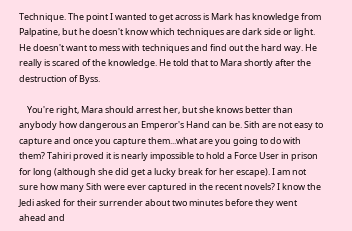Technique. The point I wanted to get across is Mark has knowledge from Palpatine, but he doesn't know which techniques are dark side or light. He doesn't want to mess with techniques and find out the hard way. He really is scared of the knowledge. He told that to Mara shortly after the destruction of Byss.

    You're right, Mara should arrest her, but she knows better than anybody how dangerous an Emperor's Hand can be. Sith are not easy to capture and once you capture them...what are you going to do with them? Tahiri proved it is nearly impossible to hold a Force User in prison for long (although she did get a lucky break for her escape). I am not sure how many Sith were ever captured in the recent novels? I know the Jedi asked for their surrender about two minutes before they went ahead and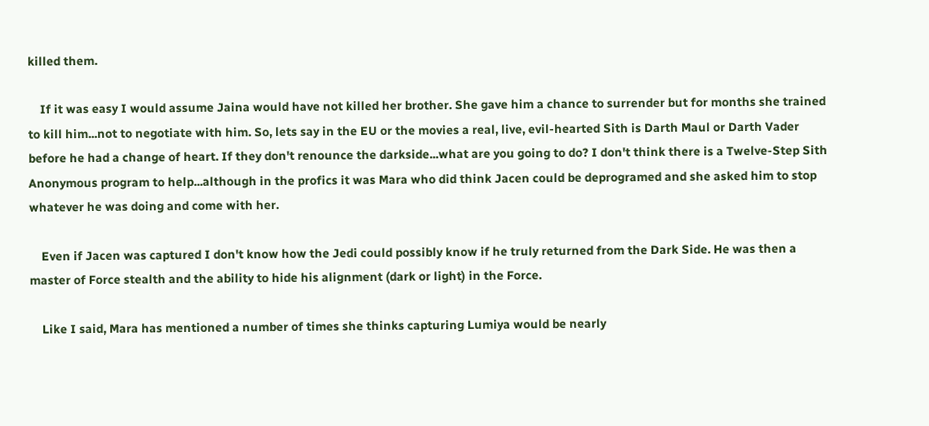killed them.

    If it was easy I would assume Jaina would have not killed her brother. She gave him a chance to surrender but for months she trained to kill him...not to negotiate with him. So, lets say in the EU or the movies a real, live, evil-hearted Sith is Darth Maul or Darth Vader before he had a change of heart. If they don't renounce the darkside...what are you going to do? I don't think there is a Twelve-Step Sith Anonymous program to help...although in the profics it was Mara who did think Jacen could be deprogramed and she asked him to stop whatever he was doing and come with her.

    Even if Jacen was captured I don't know how the Jedi could possibly know if he truly returned from the Dark Side. He was then a master of Force stealth and the ability to hide his alignment (dark or light) in the Force.

    Like I said, Mara has mentioned a number of times she thinks capturing Lumiya would be nearly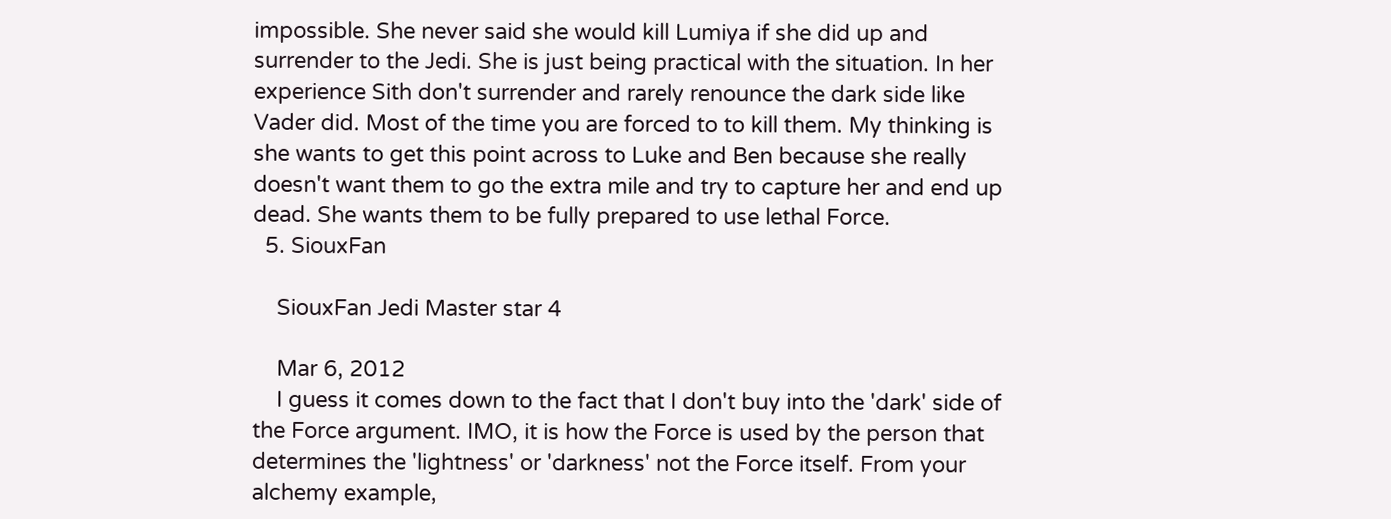impossible. She never said she would kill Lumiya if she did up and surrender to the Jedi. She is just being practical with the situation. In her experience Sith don't surrender and rarely renounce the dark side like Vader did. Most of the time you are forced to to kill them. My thinking is she wants to get this point across to Luke and Ben because she really doesn't want them to go the extra mile and try to capture her and end up dead. She wants them to be fully prepared to use lethal Force.
  5. SiouxFan

    SiouxFan Jedi Master star 4

    Mar 6, 2012
    I guess it comes down to the fact that I don't buy into the 'dark' side of the Force argument. IMO, it is how the Force is used by the person that determines the 'lightness' or 'darkness' not the Force itself. From your alchemy example,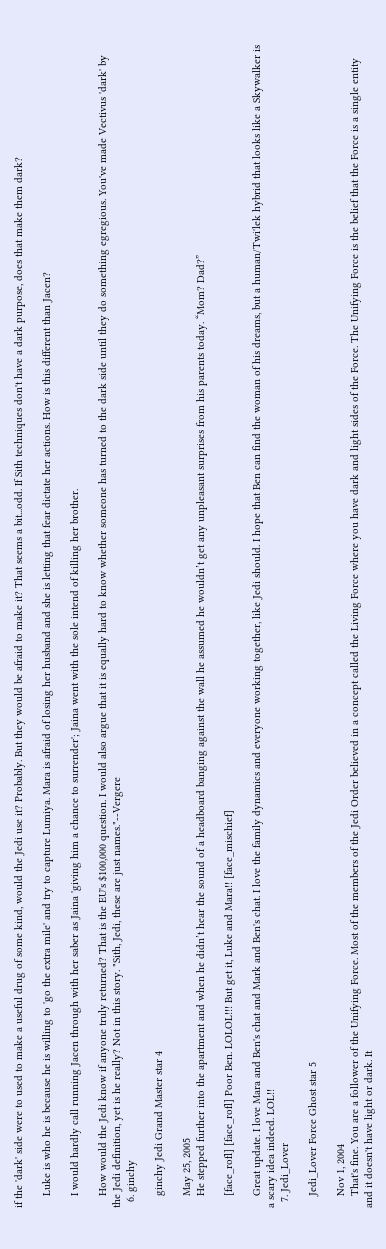if the 'dark' side were to used to make a useful drug of some kind, would the Jedi use it? Probably. But they would be afraid to make it? That seems a bit...odd. If Sith techniques don't have a dark purpose, does that make them dark?

    Luke is who he is because he is willing to 'go the extra mile' and try to capture Lumiya. Mara is afraid of losing her husband and she is letting that fear dictate her actions. How is this different than Jacen?

    I would hardly call running Jacen through with her saber as Jaina 'giving him a chance to surrender'; Jaina went with the sole intend of killing her brother.

    How would the Jedi know if anyone truly returned? That is the EU's $100,000 question. I would also argue that it is equally hard to know whether someone has turned to the dark side until they do something egregious. You've made Vectivus 'dark' by the Jedi definition, yet is he really? Not in this story. "Sith, Jedi, these are just names."--Vergere
  6. ginchy

    ginchy Jedi Grand Master star 4

    May 25, 2005
    He stepped further into the apartment and when he didn’t hear the sound of a headboard banging against the wall he assumed he wouldn’t get any unpleasant surprises from his parents today. “Mom? Dad?”

    [face_rofl] [face_rofl] Poor Ben. LOLOL!!! But get it, Luke and Mara!! [face_mischief]

    Great update. I love Mara and Ben's chat and Mark and Ben's chat. I love the family dynamics and everyone working together, like Jedi should. I hope that Ben can find the woman of his dreams, but a human/Twi'lek hybrid that looks like a Skywalker is a scary idea indeed. LOL!!
  7. Jedi_Lover

    Jedi_Lover Force Ghost star 5

    Nov 1, 2004
    That's fine. You are a follower of the Unifying Force. Most of the members of the Jedi Order believed in a concept called the Living Force where you have dark and light sides of the Force. The Unifying Force is the belief that the Force is a single entity and it doesn't have light or dark. It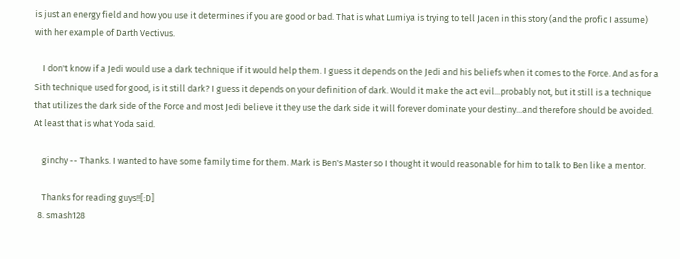is just an energy field and how you use it determines if you are good or bad. That is what Lumiya is trying to tell Jacen in this story (and the profic I assume) with her example of Darth Vectivus.

    I don't know if a Jedi would use a dark technique if it would help them. I guess it depends on the Jedi and his beliefs when it comes to the Force. And as for a Sith technique used for good, is it still dark? I guess it depends on your definition of dark. Would it make the act evil...probably not, but it still is a technique that utilizes the dark side of the Force and most Jedi believe it they use the dark side it will forever dominate your destiny...and therefore should be avoided. At least that is what Yoda said.

    ginchy -- Thanks. I wanted to have some family time for them. Mark is Ben's Master so I thought it would reasonable for him to talk to Ben like a mentor.

    Thanks for reading guys!![:D]
  8. smash128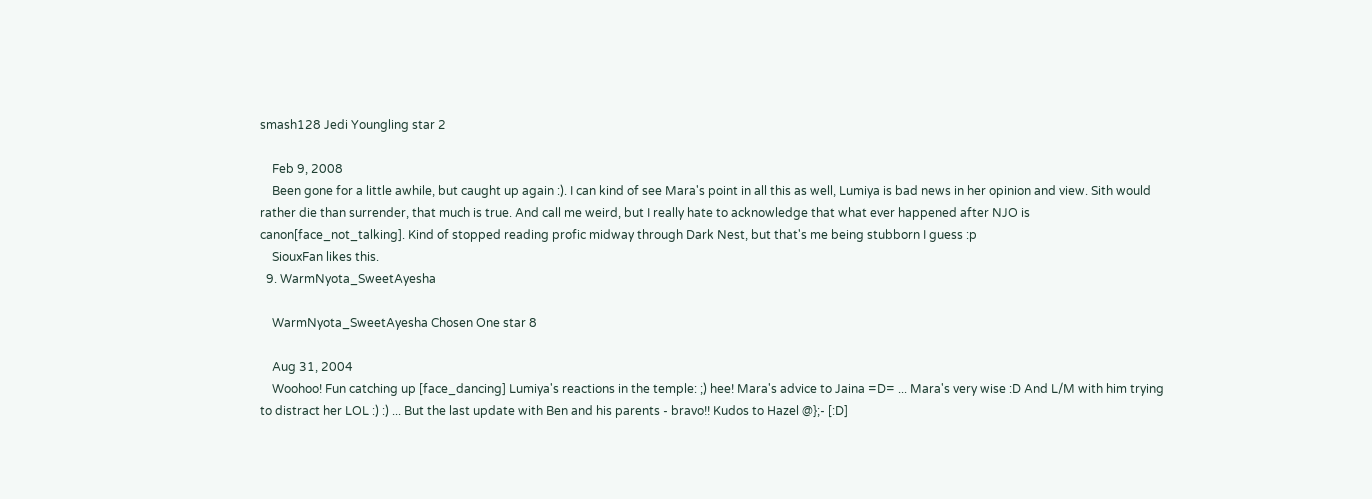smash128 Jedi Youngling star 2

    Feb 9, 2008
    Been gone for a little awhile, but caught up again :). I can kind of see Mara's point in all this as well, Lumiya is bad news in her opinion and view. Sith would rather die than surrender, that much is true. And call me weird, but I really hate to acknowledge that what ever happened after NJO is canon[face_not_talking]. Kind of stopped reading profic midway through Dark Nest, but that's me being stubborn I guess :p
    SiouxFan likes this.
  9. WarmNyota_SweetAyesha

    WarmNyota_SweetAyesha Chosen One star 8

    Aug 31, 2004
    Woohoo! Fun catching up [face_dancing] Lumiya's reactions in the temple: ;) hee! Mara's advice to Jaina =D= ... Mara's very wise :D And L/M with him trying to distract her LOL :) :) ... But the last update with Ben and his parents - bravo!! Kudos to Hazel @};- [:D]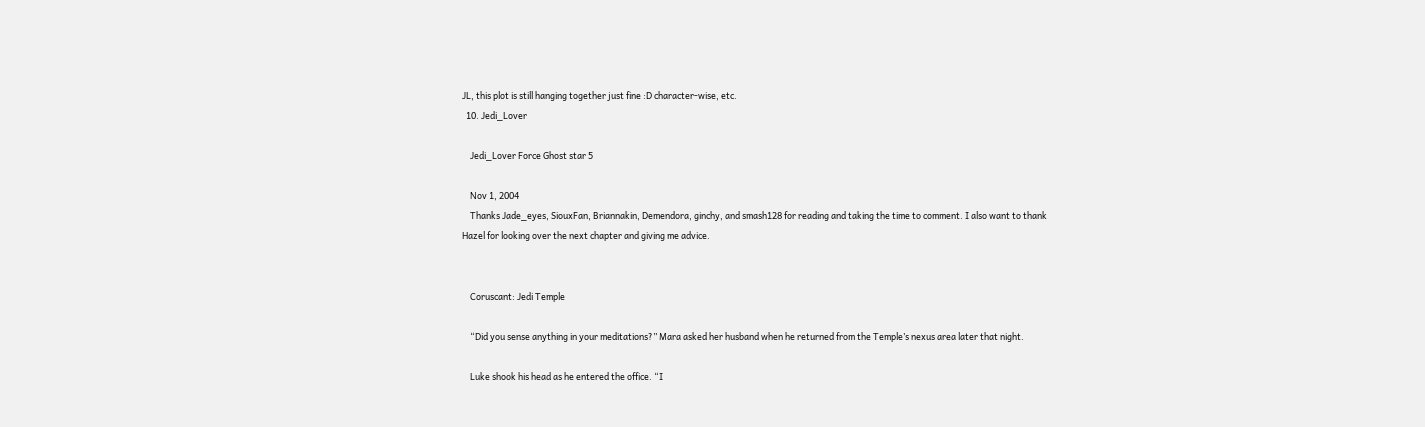JL, this plot is still hanging together just fine :D character-wise, etc.
  10. Jedi_Lover

    Jedi_Lover Force Ghost star 5

    Nov 1, 2004
    Thanks Jade_eyes, SiouxFan, Briannakin, Demendora, ginchy, and smash128 for reading and taking the time to comment. I also want to thank Hazel for looking over the next chapter and giving me advice.


    Coruscant: Jedi Temple

    “Did you sense anything in your meditations?” Mara asked her husband when he returned from the Temple’s nexus area later that night.

    Luke shook his head as he entered the office. “I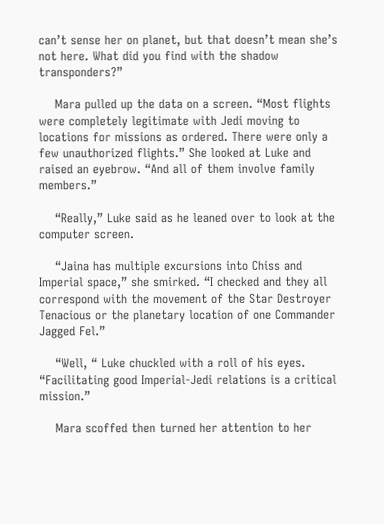can’t sense her on planet, but that doesn’t mean she’s not here. What did you find with the shadow transponders?”

    Mara pulled up the data on a screen. “Most flights were completely legitimate with Jedi moving to locations for missions as ordered. There were only a few unauthorized flights.” She looked at Luke and raised an eyebrow. “And all of them involve family members.”

    “Really,” Luke said as he leaned over to look at the computer screen.

    “Jaina has multiple excursions into Chiss and Imperial space,” she smirked. “I checked and they all correspond with the movement of the Star Destroyer Tenacious or the planetary location of one Commander Jagged Fel.”

    “Well, “ Luke chuckled with a roll of his eyes. “Facilitating good Imperial-Jedi relations is a critical mission.”

    Mara scoffed then turned her attention to her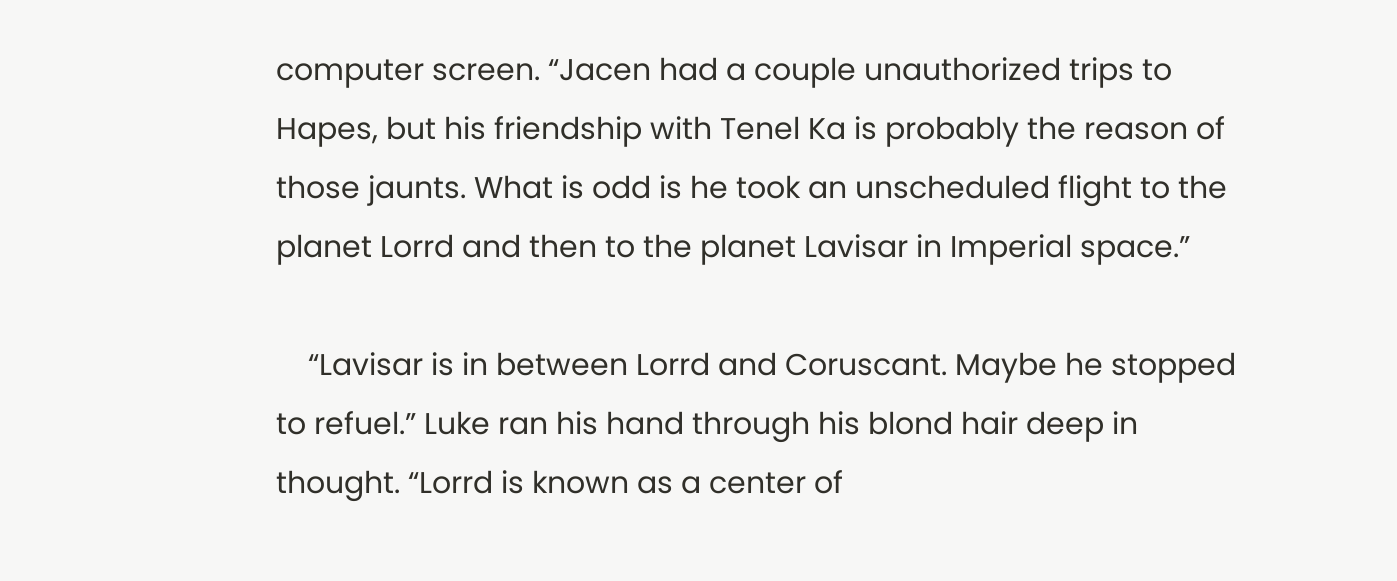computer screen. “Jacen had a couple unauthorized trips to Hapes, but his friendship with Tenel Ka is probably the reason of those jaunts. What is odd is he took an unscheduled flight to the planet Lorrd and then to the planet Lavisar in Imperial space.”

    “Lavisar is in between Lorrd and Coruscant. Maybe he stopped to refuel.” Luke ran his hand through his blond hair deep in thought. “Lorrd is known as a center of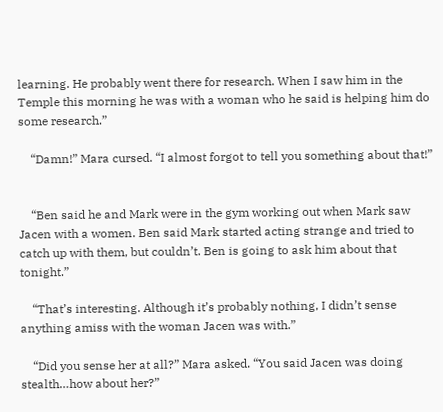learning. He probably went there for research. When I saw him in the Temple this morning he was with a woman who he said is helping him do some research.”

    “Damn!” Mara cursed. “I almost forgot to tell you something about that!”


    “Ben said he and Mark were in the gym working out when Mark saw Jacen with a women. Ben said Mark started acting strange and tried to catch up with them, but couldn’t. Ben is going to ask him about that tonight.”

    “That’s interesting. Although it’s probably nothing, I didn’t sense anything amiss with the woman Jacen was with.”

    “Did you sense her at all?” Mara asked. “You said Jacen was doing stealth…how about her?”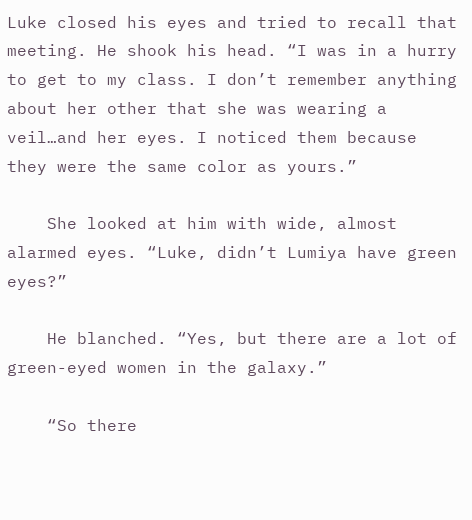Luke closed his eyes and tried to recall that meeting. He shook his head. “I was in a hurry to get to my class. I don’t remember anything about her other that she was wearing a veil…and her eyes. I noticed them because they were the same color as yours.”

    She looked at him with wide, almost alarmed eyes. “Luke, didn’t Lumiya have green eyes?”

    He blanched. “Yes, but there are a lot of green-eyed women in the galaxy.”

    “So there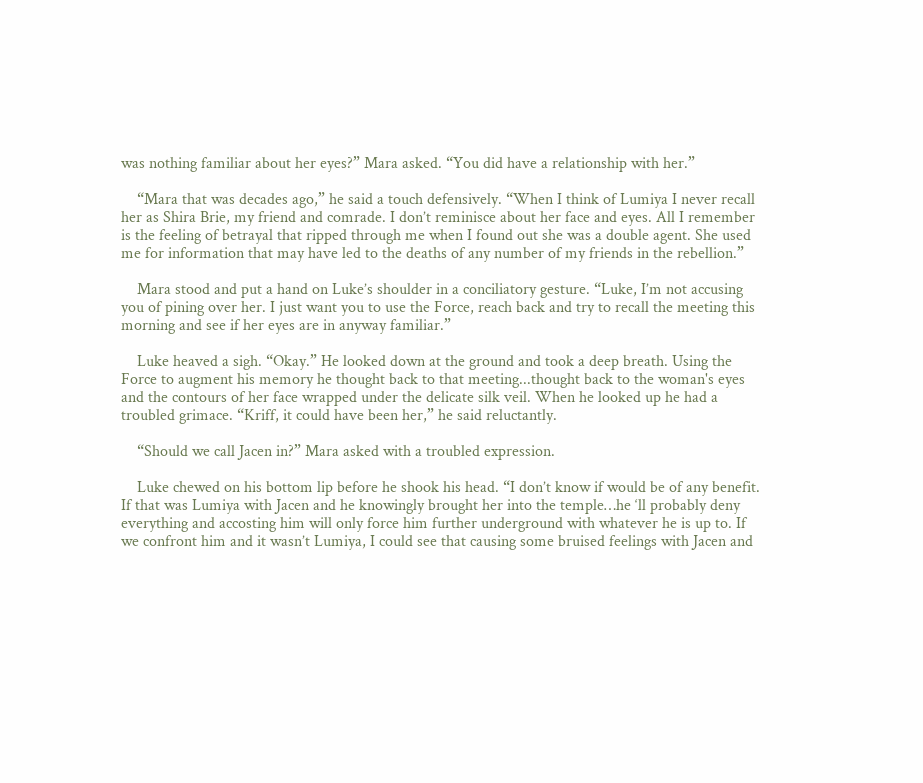was nothing familiar about her eyes?” Mara asked. “You did have a relationship with her.”

    “Mara that was decades ago,” he said a touch defensively. “When I think of Lumiya I never recall her as Shira Brie, my friend and comrade. I don’t reminisce about her face and eyes. All I remember is the feeling of betrayal that ripped through me when I found out she was a double agent. She used me for information that may have led to the deaths of any number of my friends in the rebellion.”

    Mara stood and put a hand on Luke’s shoulder in a conciliatory gesture. “Luke, I’m not accusing you of pining over her. I just want you to use the Force, reach back and try to recall the meeting this morning and see if her eyes are in anyway familiar.”

    Luke heaved a sigh. “Okay.” He looked down at the ground and took a deep breath. Using the Force to augment his memory he thought back to that meeting...thought back to the woman's eyes and the contours of her face wrapped under the delicate silk veil. When he looked up he had a troubled grimace. “Kriff, it could have been her,” he said reluctantly.

    “Should we call Jacen in?” Mara asked with a troubled expression.

    Luke chewed on his bottom lip before he shook his head. “I don’t know if would be of any benefit. If that was Lumiya with Jacen and he knowingly brought her into the temple…he ‘ll probably deny everything and accosting him will only force him further underground with whatever he is up to. If we confront him and it wasn’t Lumiya, I could see that causing some bruised feelings with Jacen and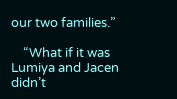our two families.”

    “What if it was Lumiya and Jacen didn’t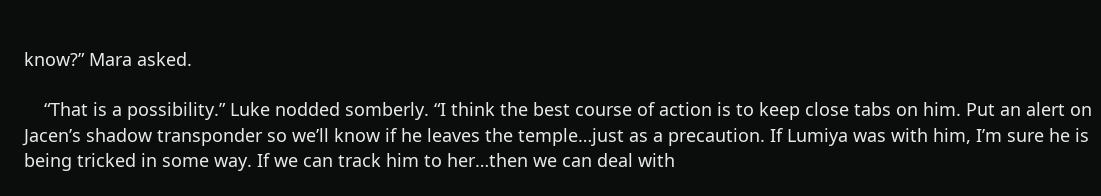know?” Mara asked.

    “That is a possibility.” Luke nodded somberly. “I think the best course of action is to keep close tabs on him. Put an alert on Jacen’s shadow transponder so we’ll know if he leaves the temple…just as a precaution. If Lumiya was with him, I’m sure he is being tricked in some way. If we can track him to her…then we can deal with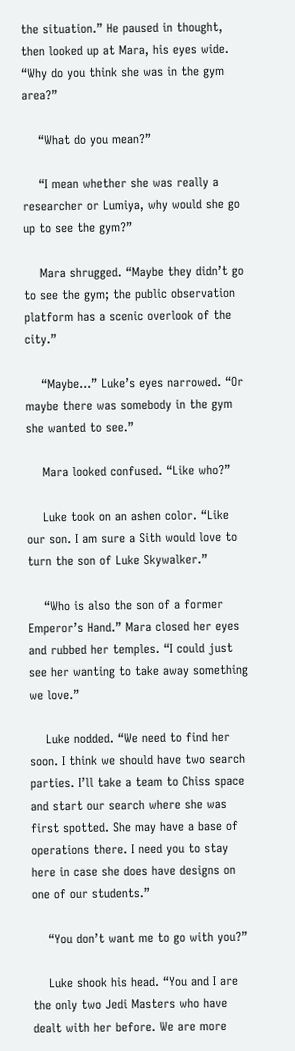the situation.” He paused in thought, then looked up at Mara, his eyes wide. “Why do you think she was in the gym area?”

    “What do you mean?”

    “I mean whether she was really a researcher or Lumiya, why would she go up to see the gym?”

    Mara shrugged. “Maybe they didn’t go to see the gym; the public observation platform has a scenic overlook of the city.”

    “Maybe...” Luke’s eyes narrowed. “Or maybe there was somebody in the gym she wanted to see.”

    Mara looked confused. “Like who?”

    Luke took on an ashen color. “Like our son. I am sure a Sith would love to turn the son of Luke Skywalker.”

    “Who is also the son of a former Emperor’s Hand.” Mara closed her eyes and rubbed her temples. “I could just see her wanting to take away something we love.”

    Luke nodded. “We need to find her soon. I think we should have two search parties. I’ll take a team to Chiss space and start our search where she was first spotted. She may have a base of operations there. I need you to stay here in case she does have designs on one of our students.”

    “You don’t want me to go with you?”

    Luke shook his head. “You and I are the only two Jedi Masters who have dealt with her before. We are more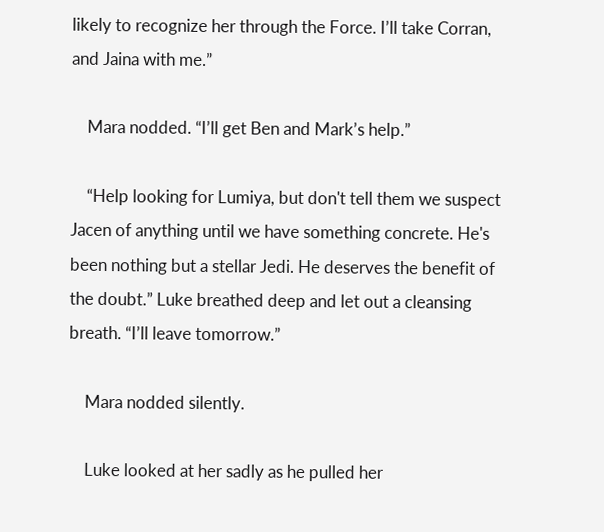likely to recognize her through the Force. I’ll take Corran, and Jaina with me.”

    Mara nodded. “I’ll get Ben and Mark’s help.”

    “Help looking for Lumiya, but don't tell them we suspect Jacen of anything until we have something concrete. He's been nothing but a stellar Jedi. He deserves the benefit of the doubt.” Luke breathed deep and let out a cleansing breath. “I’ll leave tomorrow.”

    Mara nodded silently.

    Luke looked at her sadly as he pulled her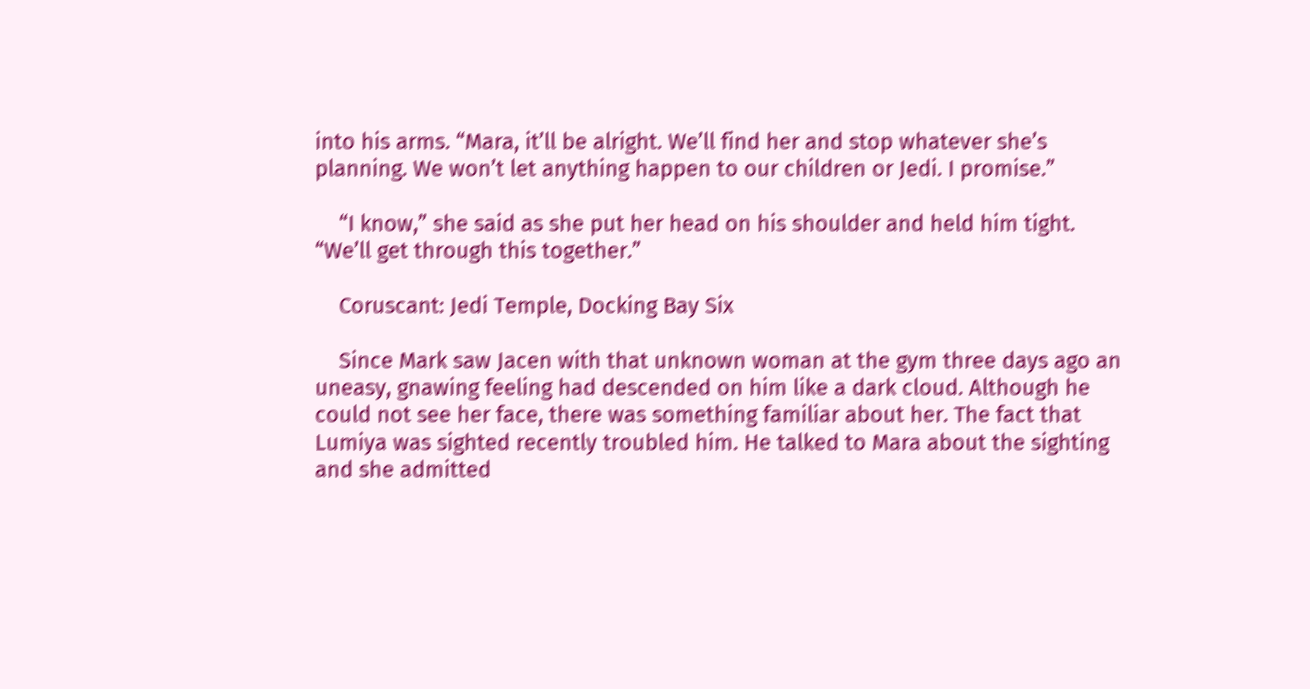into his arms. “Mara, it’ll be alright. We’ll find her and stop whatever she’s planning. We won’t let anything happen to our children or Jedi. I promise.”

    “I know,” she said as she put her head on his shoulder and held him tight. “We’ll get through this together.”

    Coruscant: Jedi Temple, Docking Bay Six

    Since Mark saw Jacen with that unknown woman at the gym three days ago an uneasy, gnawing feeling had descended on him like a dark cloud. Although he could not see her face, there was something familiar about her. The fact that Lumiya was sighted recently troubled him. He talked to Mara about the sighting and she admitted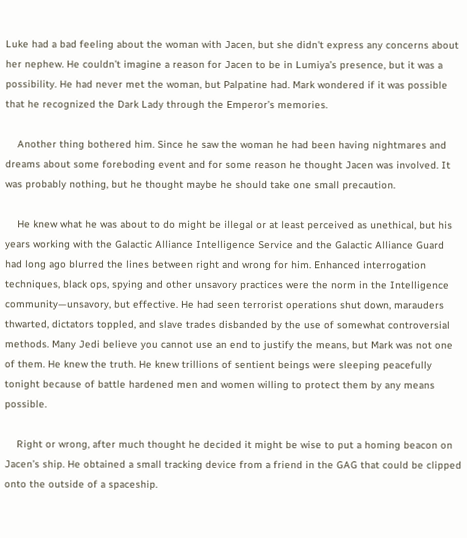Luke had a bad feeling about the woman with Jacen, but she didn't express any concerns about her nephew. He couldn’t imagine a reason for Jacen to be in Lumiya’s presence, but it was a possibility. He had never met the woman, but Palpatine had. Mark wondered if it was possible that he recognized the Dark Lady through the Emperor’s memories.

    Another thing bothered him. Since he saw the woman he had been having nightmares and dreams about some foreboding event and for some reason he thought Jacen was involved. It was probably nothing, but he thought maybe he should take one small precaution.

    He knew what he was about to do might be illegal or at least perceived as unethical, but his years working with the Galactic Alliance Intelligence Service and the Galactic Alliance Guard had long ago blurred the lines between right and wrong for him. Enhanced interrogation techniques, black ops, spying and other unsavory practices were the norm in the Intelligence community—unsavory, but effective. He had seen terrorist operations shut down, marauders thwarted, dictators toppled, and slave trades disbanded by the use of somewhat controversial methods. Many Jedi believe you cannot use an end to justify the means, but Mark was not one of them. He knew the truth. He knew trillions of sentient beings were sleeping peacefully tonight because of battle hardened men and women willing to protect them by any means possible.

    Right or wrong, after much thought he decided it might be wise to put a homing beacon on Jacen’s ship. He obtained a small tracking device from a friend in the GAG that could be clipped onto the outside of a spaceship.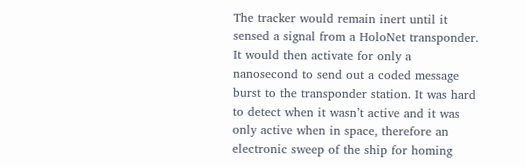The tracker would remain inert until it sensed a signal from a HoloNet transponder. It would then activate for only a nanosecond to send out a coded message burst to the transponder station. It was hard to detect when it wasn’t active and it was only active when in space, therefore an electronic sweep of the ship for homing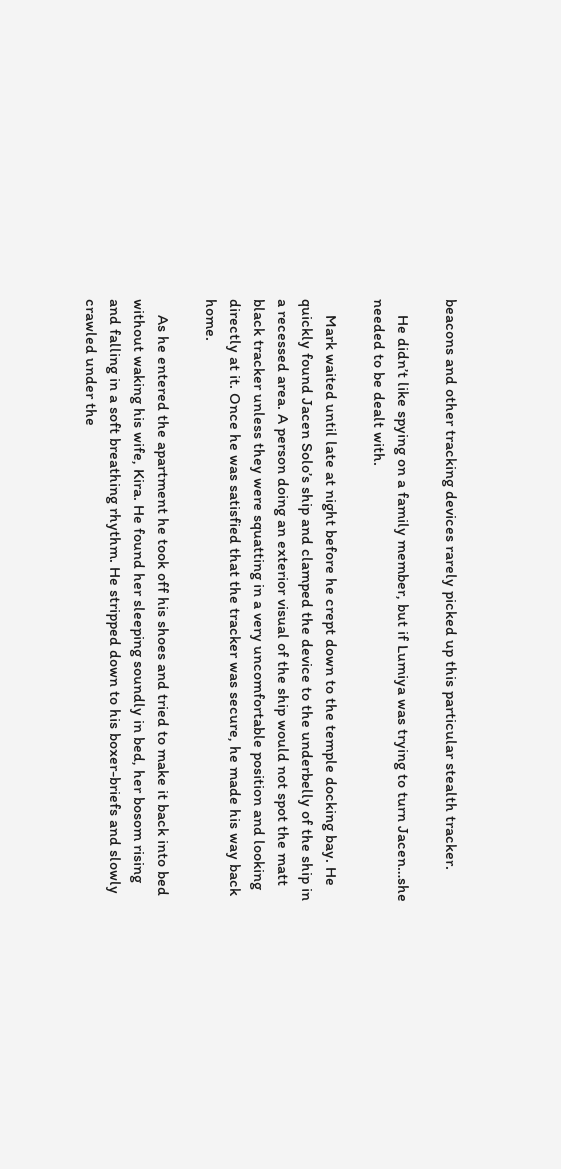beacons and other tracking devices rarely picked up this particular stealth tracker.

    He didn’t like spying on a family member, but if Lumiya was trying to turn Jacen…she needed to be dealt with.

    Mark waited until late at night before he crept down to the temple docking bay. He quickly found Jacen Solo’s ship and clamped the device to the underbelly of the ship in a recessed area. A person doing an exterior visual of the ship would not spot the matt black tracker unless they were squatting in a very uncomfortable position and looking directly at it. Once he was satisfied that the tracker was secure, he made his way back home.

    As he entered the apartment he took off his shoes and tried to make it back into bed without waking his wife, Kira. He found her sleeping soundly in bed, her bosom rising and falling in a soft breathing rhythm. He stripped down to his boxer-briefs and slowly crawled under the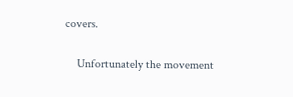covers.

    Unfortunately the movement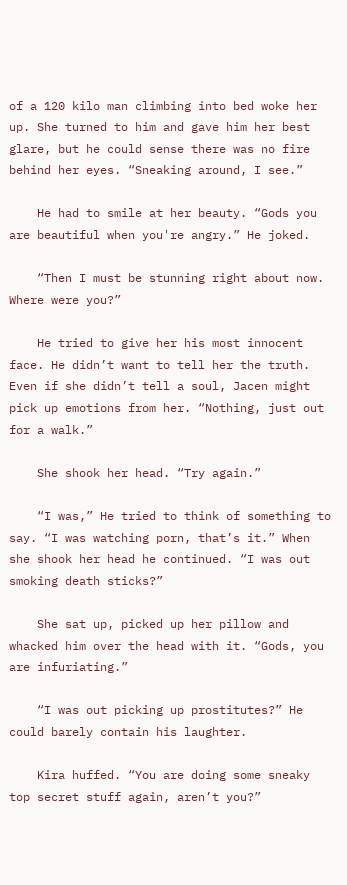of a 120 kilo man climbing into bed woke her up. She turned to him and gave him her best glare, but he could sense there was no fire behind her eyes. “Sneaking around, I see.”

    He had to smile at her beauty. “Gods you are beautiful when you're angry.” He joked.

    “Then I must be stunning right about now. Where were you?”

    He tried to give her his most innocent face. He didn’t want to tell her the truth. Even if she didn’t tell a soul, Jacen might pick up emotions from her. “Nothing, just out for a walk.”

    She shook her head. “Try again.”

    “I was,” He tried to think of something to say. “I was watching porn, that’s it.” When she shook her head he continued. “I was out smoking death sticks?”

    She sat up, picked up her pillow and whacked him over the head with it. “Gods, you are infuriating.”

    “I was out picking up prostitutes?” He could barely contain his laughter.

    Kira huffed. “You are doing some sneaky top secret stuff again, aren’t you?”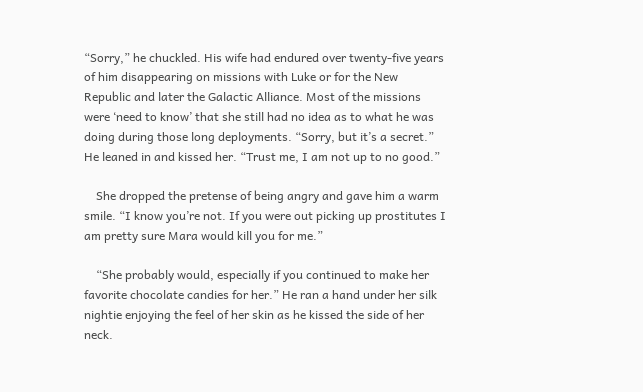“Sorry,” he chuckled. His wife had endured over twenty-five years of him disappearing on missions with Luke or for the New Republic and later the Galactic Alliance. Most of the missions were ‘need to know’ that she still had no idea as to what he was doing during those long deployments. “Sorry, but it’s a secret.” He leaned in and kissed her. “Trust me, I am not up to no good.”

    She dropped the pretense of being angry and gave him a warm smile. “I know you’re not. If you were out picking up prostitutes I am pretty sure Mara would kill you for me.”

    “She probably would, especially if you continued to make her favorite chocolate candies for her.” He ran a hand under her silk nightie enjoying the feel of her skin as he kissed the side of her neck.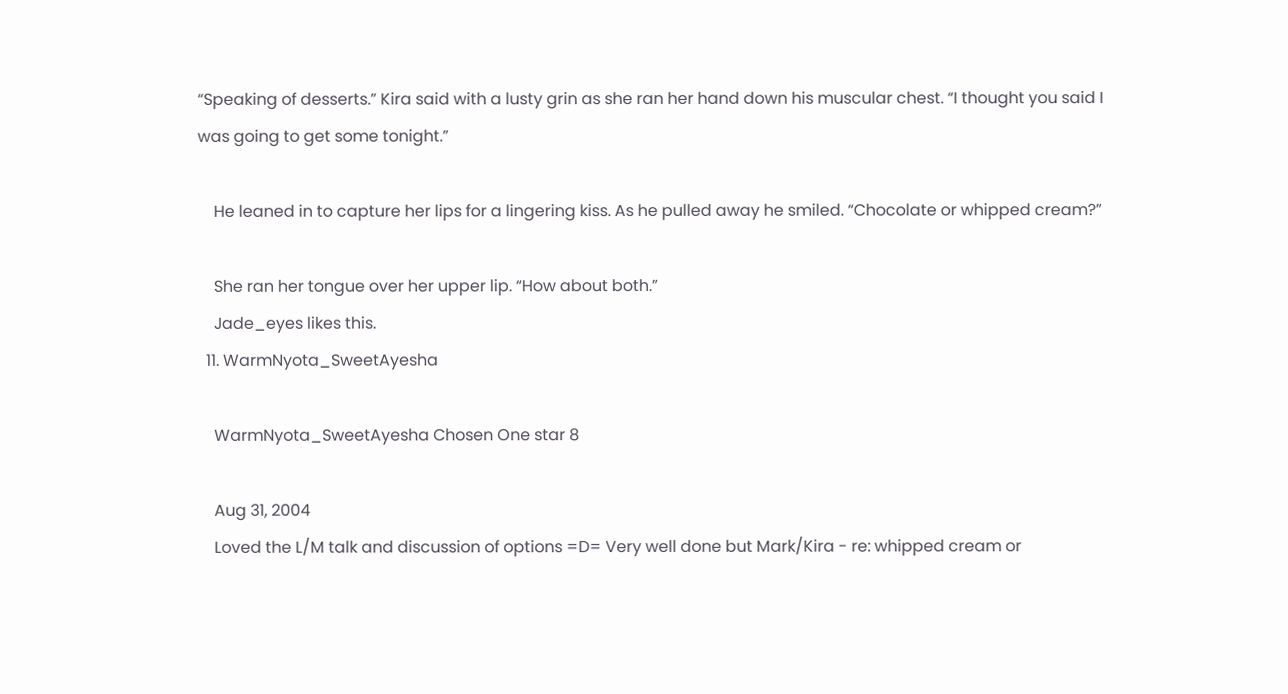“Speaking of desserts.” Kira said with a lusty grin as she ran her hand down his muscular chest. “I thought you said I was going to get some tonight.”

    He leaned in to capture her lips for a lingering kiss. As he pulled away he smiled. “Chocolate or whipped cream?”

    She ran her tongue over her upper lip. “How about both.”
    Jade_eyes likes this.
  11. WarmNyota_SweetAyesha

    WarmNyota_SweetAyesha Chosen One star 8

    Aug 31, 2004
    Loved the L/M talk and discussion of options =D= Very well done but Mark/Kira - re: whipped cream or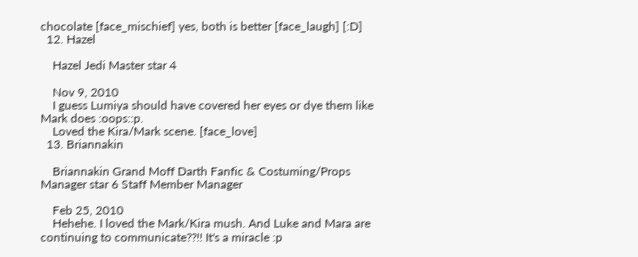chocolate [face_mischief] yes, both is better [face_laugh] [:D]
  12. Hazel

    Hazel Jedi Master star 4

    Nov 9, 2010
    I guess Lumiya should have covered her eyes or dye them like Mark does :oops::p.
    Loved the Kira/Mark scene. [face_love]
  13. Briannakin

    Briannakin Grand Moff Darth Fanfic & Costuming/Props Manager star 6 Staff Member Manager

    Feb 25, 2010
    Hehehe. I loved the Mark/Kira mush. And Luke and Mara are continuing to communicate??!! It's a miracle :p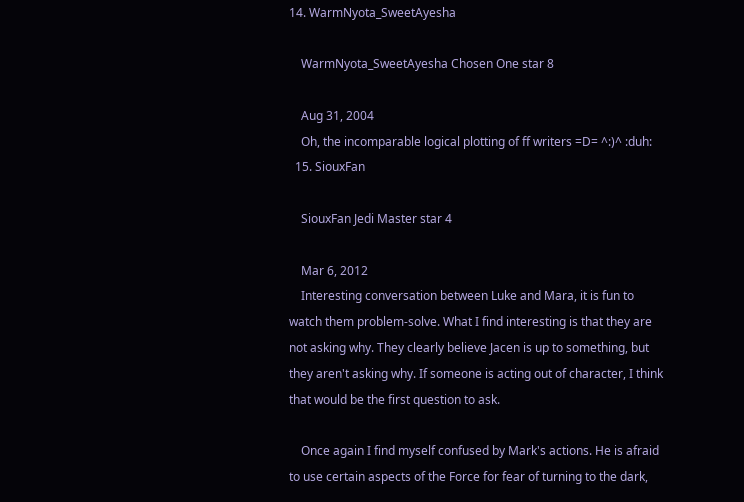14. WarmNyota_SweetAyesha

    WarmNyota_SweetAyesha Chosen One star 8

    Aug 31, 2004
    Oh, the incomparable logical plotting of ff writers =D= ^:)^ :duh:
  15. SiouxFan

    SiouxFan Jedi Master star 4

    Mar 6, 2012
    Interesting conversation between Luke and Mara, it is fun to watch them problem-solve. What I find interesting is that they are not asking why. They clearly believe Jacen is up to something, but they aren't asking why. If someone is acting out of character, I think that would be the first question to ask.

    Once again I find myself confused by Mark's actions. He is afraid to use certain aspects of the Force for fear of turning to the dark,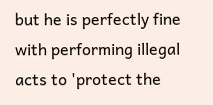but he is perfectly fine with performing illegal acts to 'protect the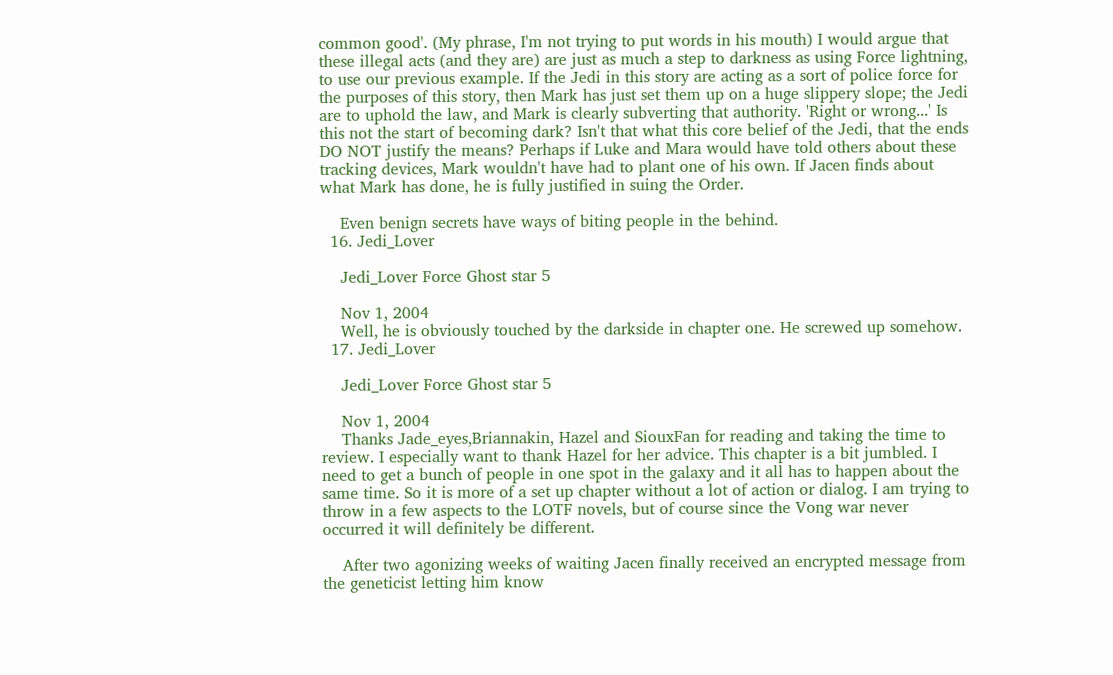common good'. (My phrase, I'm not trying to put words in his mouth) I would argue that these illegal acts (and they are) are just as much a step to darkness as using Force lightning, to use our previous example. If the Jedi in this story are acting as a sort of police force for the purposes of this story, then Mark has just set them up on a huge slippery slope; the Jedi are to uphold the law, and Mark is clearly subverting that authority. 'Right or wrong...' Is this not the start of becoming dark? Isn't that what this core belief of the Jedi, that the ends DO NOT justify the means? Perhaps if Luke and Mara would have told others about these tracking devices, Mark wouldn't have had to plant one of his own. If Jacen finds about what Mark has done, he is fully justified in suing the Order.

    Even benign secrets have ways of biting people in the behind.
  16. Jedi_Lover

    Jedi_Lover Force Ghost star 5

    Nov 1, 2004
    Well, he is obviously touched by the darkside in chapter one. He screwed up somehow.
  17. Jedi_Lover

    Jedi_Lover Force Ghost star 5

    Nov 1, 2004
    Thanks Jade_eyes,Briannakin, Hazel and SiouxFan for reading and taking the time to review. I especially want to thank Hazel for her advice. This chapter is a bit jumbled. I need to get a bunch of people in one spot in the galaxy and it all has to happen about the same time. So it is more of a set up chapter without a lot of action or dialog. I am trying to throw in a few aspects to the LOTF novels, but of course since the Vong war never occurred it will definitely be different.

    After two agonizing weeks of waiting Jacen finally received an encrypted message from the geneticist letting him know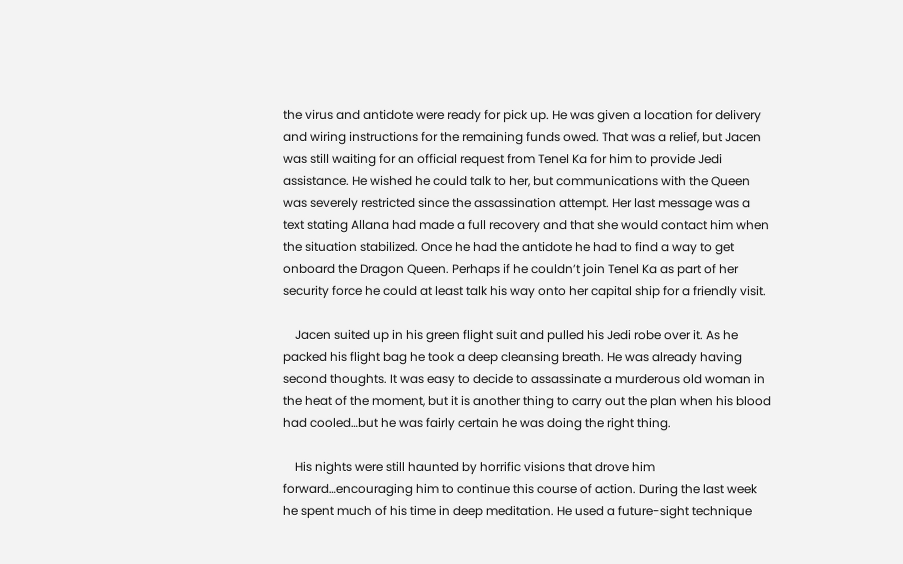the virus and antidote were ready for pick up. He was given a location for delivery and wiring instructions for the remaining funds owed. That was a relief, but Jacen was still waiting for an official request from Tenel Ka for him to provide Jedi assistance. He wished he could talk to her, but communications with the Queen was severely restricted since the assassination attempt. Her last message was a text stating Allana had made a full recovery and that she would contact him when the situation stabilized. Once he had the antidote he had to find a way to get onboard the Dragon Queen. Perhaps if he couldn’t join Tenel Ka as part of her security force he could at least talk his way onto her capital ship for a friendly visit.

    Jacen suited up in his green flight suit and pulled his Jedi robe over it. As he packed his flight bag he took a deep cleansing breath. He was already having second thoughts. It was easy to decide to assassinate a murderous old woman in the heat of the moment, but it is another thing to carry out the plan when his blood had cooled…but he was fairly certain he was doing the right thing.

    His nights were still haunted by horrific visions that drove him forward…encouraging him to continue this course of action. During the last week he spent much of his time in deep meditation. He used a future-sight technique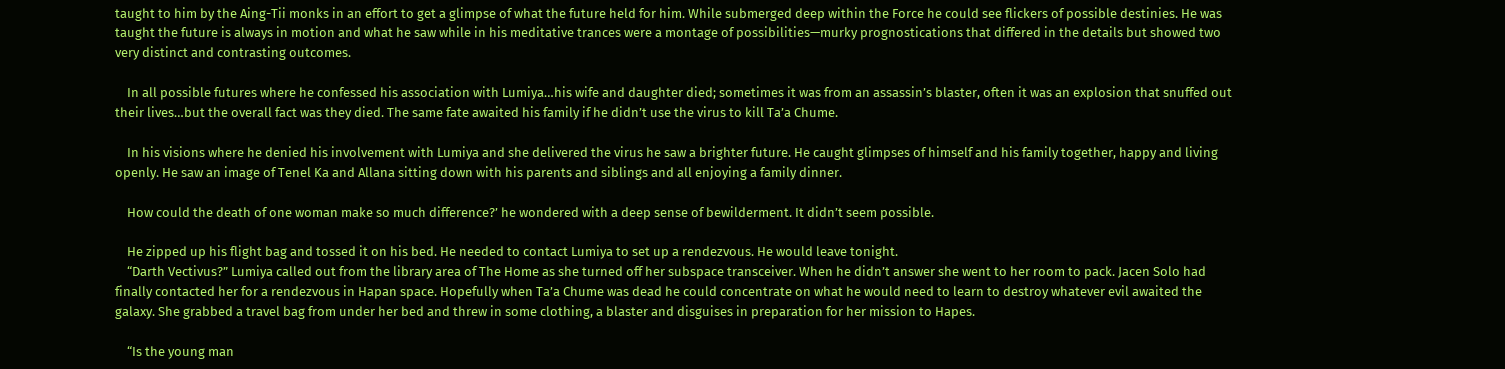taught to him by the Aing-Tii monks in an effort to get a glimpse of what the future held for him. While submerged deep within the Force he could see flickers of possible destinies. He was taught the future is always in motion and what he saw while in his meditative trances were a montage of possibilities—murky prognostications that differed in the details but showed two very distinct and contrasting outcomes.

    In all possible futures where he confessed his association with Lumiya…his wife and daughter died; sometimes it was from an assassin’s blaster, often it was an explosion that snuffed out their lives…but the overall fact was they died. The same fate awaited his family if he didn’t use the virus to kill Ta’a Chume.

    In his visions where he denied his involvement with Lumiya and she delivered the virus he saw a brighter future. He caught glimpses of himself and his family together, happy and living openly. He saw an image of Tenel Ka and Allana sitting down with his parents and siblings and all enjoying a family dinner.

    How could the death of one woman make so much difference?’ he wondered with a deep sense of bewilderment. It didn’t seem possible.

    He zipped up his flight bag and tossed it on his bed. He needed to contact Lumiya to set up a rendezvous. He would leave tonight.
    “Darth Vectivus?” Lumiya called out from the library area of The Home as she turned off her subspace transceiver. When he didn’t answer she went to her room to pack. Jacen Solo had finally contacted her for a rendezvous in Hapan space. Hopefully when Ta’a Chume was dead he could concentrate on what he would need to learn to destroy whatever evil awaited the galaxy. She grabbed a travel bag from under her bed and threw in some clothing, a blaster and disguises in preparation for her mission to Hapes.

    “Is the young man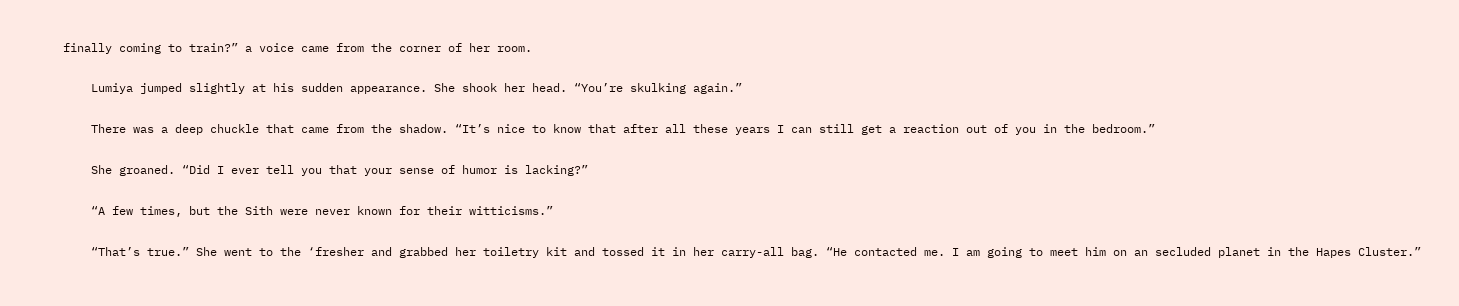finally coming to train?” a voice came from the corner of her room.

    Lumiya jumped slightly at his sudden appearance. She shook her head. “You’re skulking again.”

    There was a deep chuckle that came from the shadow. “It’s nice to know that after all these years I can still get a reaction out of you in the bedroom.”

    She groaned. “Did I ever tell you that your sense of humor is lacking?”

    “A few times, but the Sith were never known for their witticisms.”

    “That’s true.” She went to the ‘fresher and grabbed her toiletry kit and tossed it in her carry-all bag. “He contacted me. I am going to meet him on an secluded planet in the Hapes Cluster.”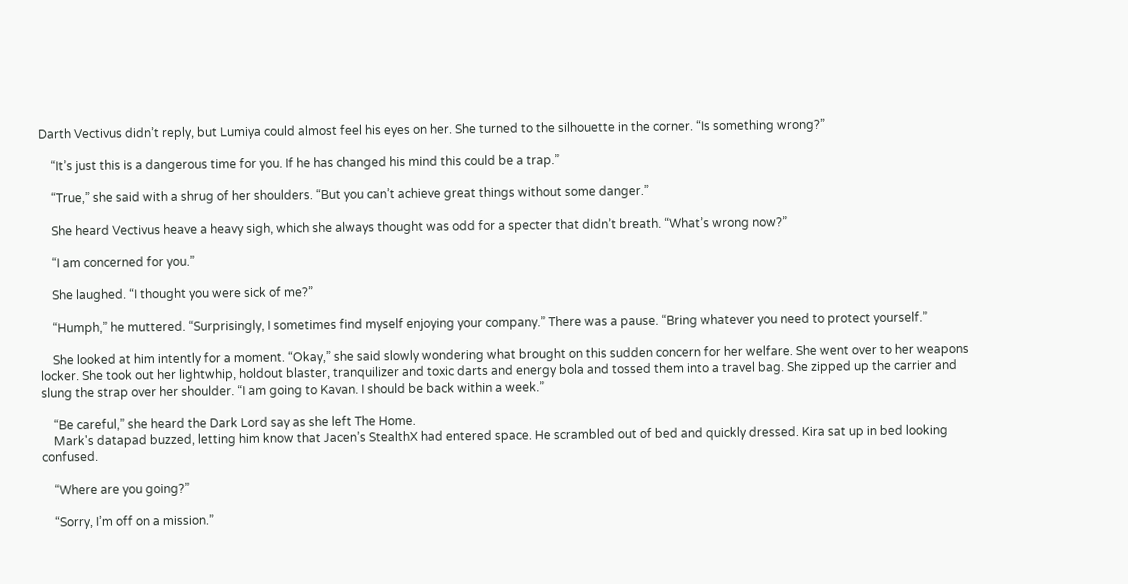Darth Vectivus didn’t reply, but Lumiya could almost feel his eyes on her. She turned to the silhouette in the corner. “Is something wrong?”

    “It’s just this is a dangerous time for you. If he has changed his mind this could be a trap.”

    “True,” she said with a shrug of her shoulders. “But you can’t achieve great things without some danger.”

    She heard Vectivus heave a heavy sigh, which she always thought was odd for a specter that didn’t breath. “What’s wrong now?”

    “I am concerned for you.”

    She laughed. “I thought you were sick of me?”

    “Humph,” he muttered. “Surprisingly, I sometimes find myself enjoying your company.” There was a pause. “Bring whatever you need to protect yourself.”

    She looked at him intently for a moment. “Okay,” she said slowly wondering what brought on this sudden concern for her welfare. She went over to her weapons locker. She took out her lightwhip, holdout blaster, tranquilizer and toxic darts and energy bola and tossed them into a travel bag. She zipped up the carrier and slung the strap over her shoulder. “I am going to Kavan. I should be back within a week.”

    “Be careful,” she heard the Dark Lord say as she left The Home.
    Mark's datapad buzzed, letting him know that Jacen’s StealthX had entered space. He scrambled out of bed and quickly dressed. Kira sat up in bed looking confused.

    “Where are you going?”

    “Sorry, I’m off on a mission.”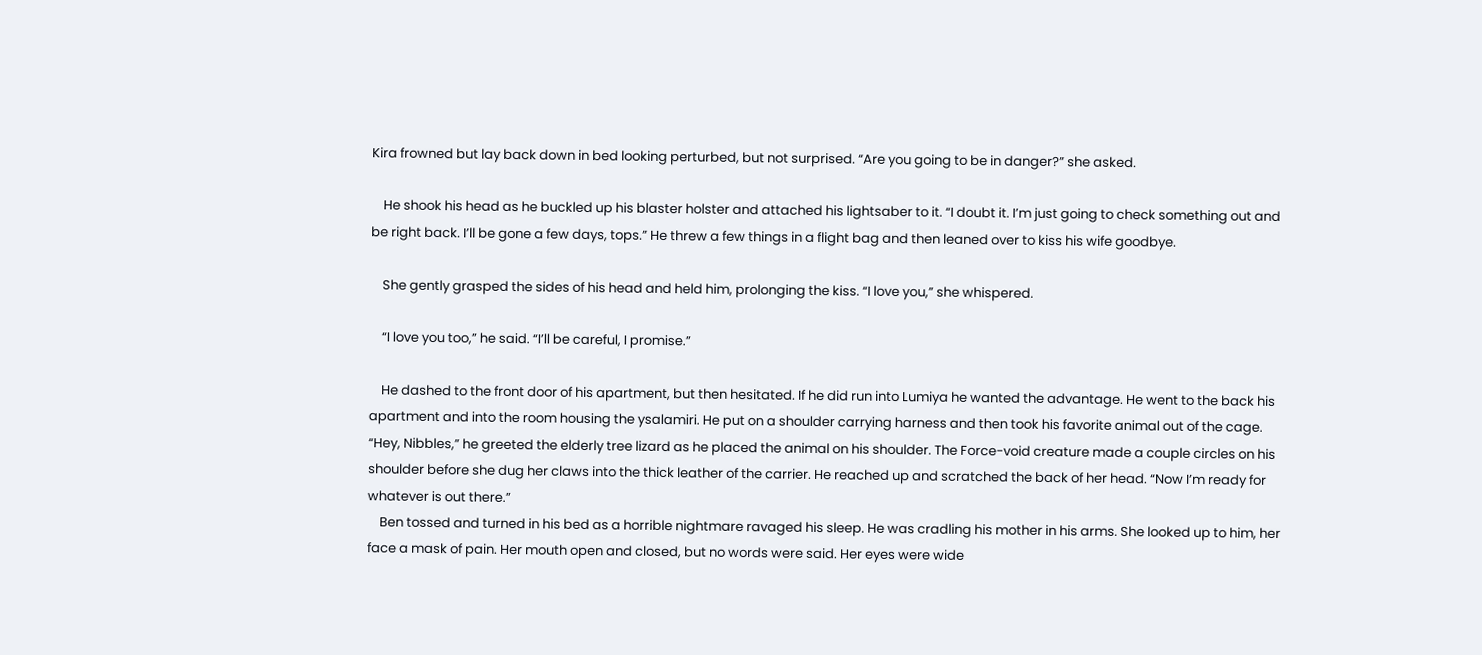Kira frowned but lay back down in bed looking perturbed, but not surprised. “Are you going to be in danger?” she asked.

    He shook his head as he buckled up his blaster holster and attached his lightsaber to it. “I doubt it. I’m just going to check something out and be right back. I’ll be gone a few days, tops.” He threw a few things in a flight bag and then leaned over to kiss his wife goodbye.

    She gently grasped the sides of his head and held him, prolonging the kiss. “I love you,” she whispered.

    “I love you too,” he said. “I’ll be careful, I promise.”

    He dashed to the front door of his apartment, but then hesitated. If he did run into Lumiya he wanted the advantage. He went to the back his apartment and into the room housing the ysalamiri. He put on a shoulder carrying harness and then took his favorite animal out of the cage. “Hey, Nibbles,” he greeted the elderly tree lizard as he placed the animal on his shoulder. The Force-void creature made a couple circles on his shoulder before she dug her claws into the thick leather of the carrier. He reached up and scratched the back of her head. “Now I’m ready for whatever is out there.”
    Ben tossed and turned in his bed as a horrible nightmare ravaged his sleep. He was cradling his mother in his arms. She looked up to him, her face a mask of pain. Her mouth open and closed, but no words were said. Her eyes were wide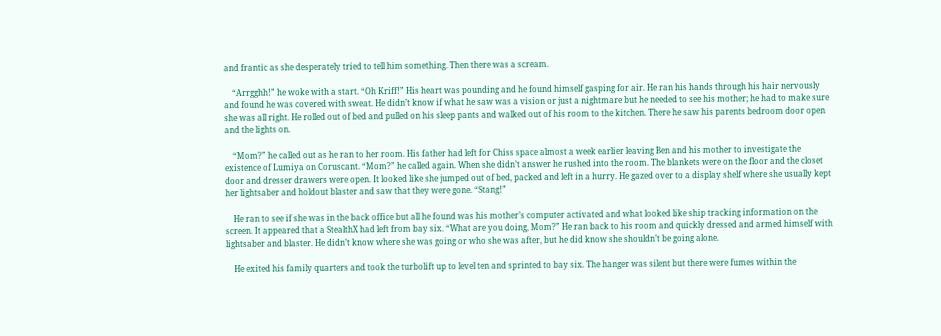and frantic as she desperately tried to tell him something. Then there was a scream.

    “Arrgghh!” he woke with a start. “Oh Kriff!” His heart was pounding and he found himself gasping for air. He ran his hands through his hair nervously and found he was covered with sweat. He didn’t know if what he saw was a vision or just a nightmare but he needed to see his mother; he had to make sure she was all right. He rolled out of bed and pulled on his sleep pants and walked out of his room to the kitchen. There he saw his parents bedroom door open and the lights on.

    “Mom?” he called out as he ran to her room. His father had left for Chiss space almost a week earlier leaving Ben and his mother to investigate the existence of Lumiya on Coruscant. “Mom?” he called again. When she didn’t answer he rushed into the room. The blankets were on the floor and the closet door and dresser drawers were open. It looked like she jumped out of bed, packed and left in a hurry. He gazed over to a display shelf where she usually kept her lightsaber and holdout blaster and saw that they were gone. “Stang!”

    He ran to see if she was in the back office but all he found was his mother’s computer activated and what looked like ship tracking information on the screen. It appeared that a StealthX had left from bay six. “What are you doing, Mom?” He ran back to his room and quickly dressed and armed himself with lightsaber and blaster. He didn’t know where she was going or who she was after, but he did know she shouldn’t be going alone.

    He exited his family quarters and took the turbolift up to level ten and sprinted to bay six. The hanger was silent but there were fumes within the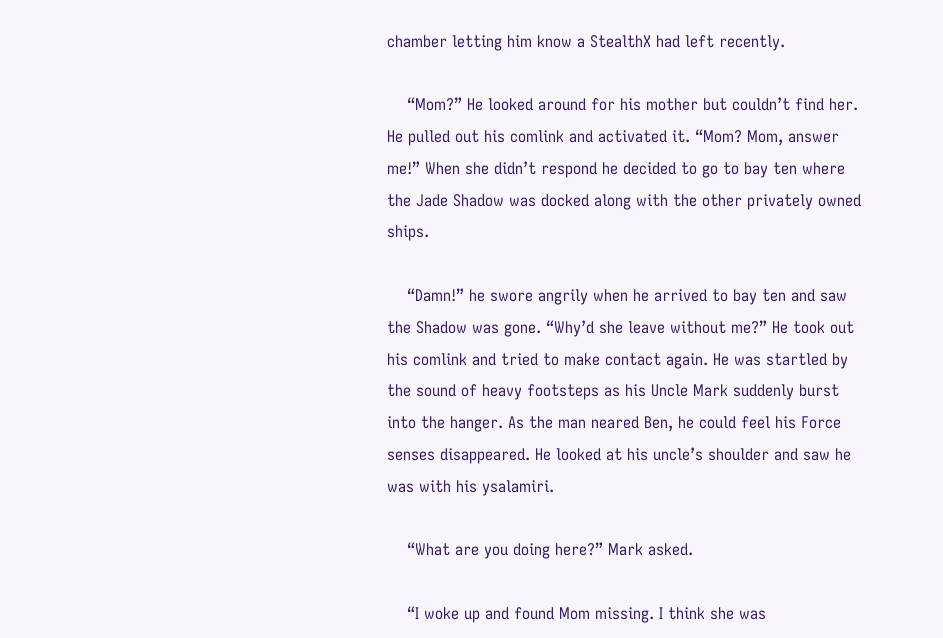chamber letting him know a StealthX had left recently.

    “Mom?” He looked around for his mother but couldn’t find her. He pulled out his comlink and activated it. “Mom? Mom, answer me!” When she didn’t respond he decided to go to bay ten where the Jade Shadow was docked along with the other privately owned ships.

    “Damn!” he swore angrily when he arrived to bay ten and saw the Shadow was gone. “Why’d she leave without me?” He took out his comlink and tried to make contact again. He was startled by the sound of heavy footsteps as his Uncle Mark suddenly burst into the hanger. As the man neared Ben, he could feel his Force senses disappeared. He looked at his uncle’s shoulder and saw he was with his ysalamiri.

    “What are you doing here?” Mark asked.

    “I woke up and found Mom missing. I think she was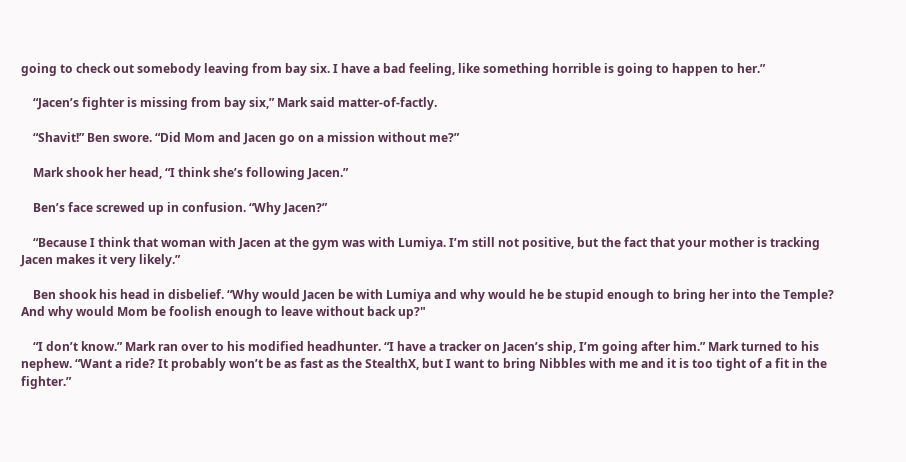going to check out somebody leaving from bay six. I have a bad feeling, like something horrible is going to happen to her.”

    “Jacen’s fighter is missing from bay six,” Mark said matter-of-factly.

    “Shavit!” Ben swore. “Did Mom and Jacen go on a mission without me?”

    Mark shook her head, “I think she’s following Jacen.”

    Ben’s face screwed up in confusion. “Why Jacen?”

    “Because I think that woman with Jacen at the gym was with Lumiya. I’m still not positive, but the fact that your mother is tracking Jacen makes it very likely.”

    Ben shook his head in disbelief. “Why would Jacen be with Lumiya and why would he be stupid enough to bring her into the Temple? And why would Mom be foolish enough to leave without back up?"

    “I don’t know.” Mark ran over to his modified headhunter. “I have a tracker on Jacen’s ship, I’m going after him.” Mark turned to his nephew. “Want a ride? It probably won’t be as fast as the StealthX, but I want to bring Nibbles with me and it is too tight of a fit in the fighter.”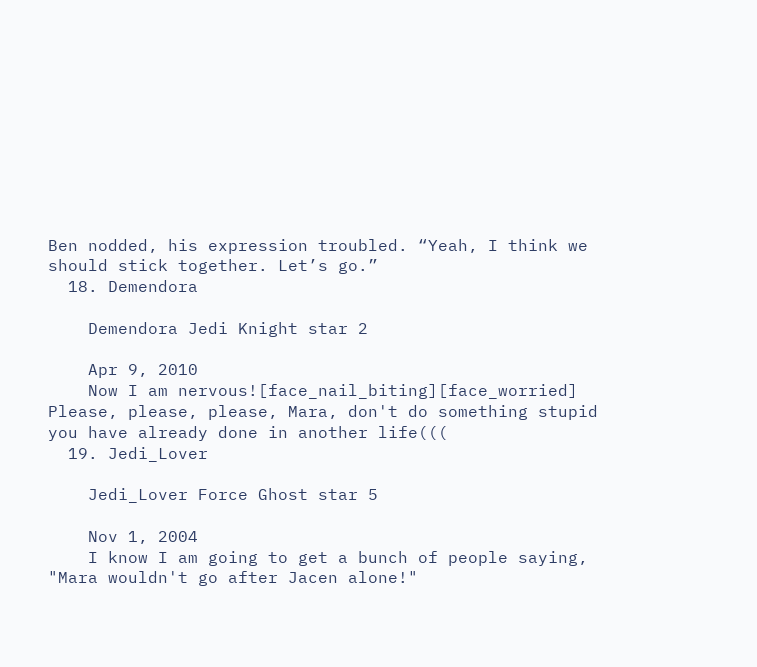Ben nodded, his expression troubled. “Yeah, I think we should stick together. Let’s go.”
  18. Demendora

    Demendora Jedi Knight star 2

    Apr 9, 2010
    Now I am nervous![face_nail_biting][face_worried] Please, please, please, Mara, don't do something stupid you have already done in another life(((
  19. Jedi_Lover

    Jedi_Lover Force Ghost star 5

    Nov 1, 2004
    I know I am going to get a bunch of people saying, "Mara wouldn't go after Jacen alone!"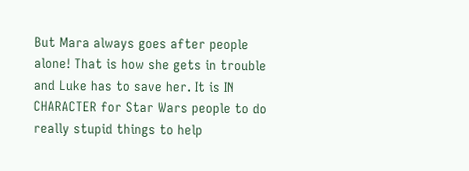But Mara always goes after people alone! That is how she gets in trouble and Luke has to save her. It is IN CHARACTER for Star Wars people to do really stupid things to help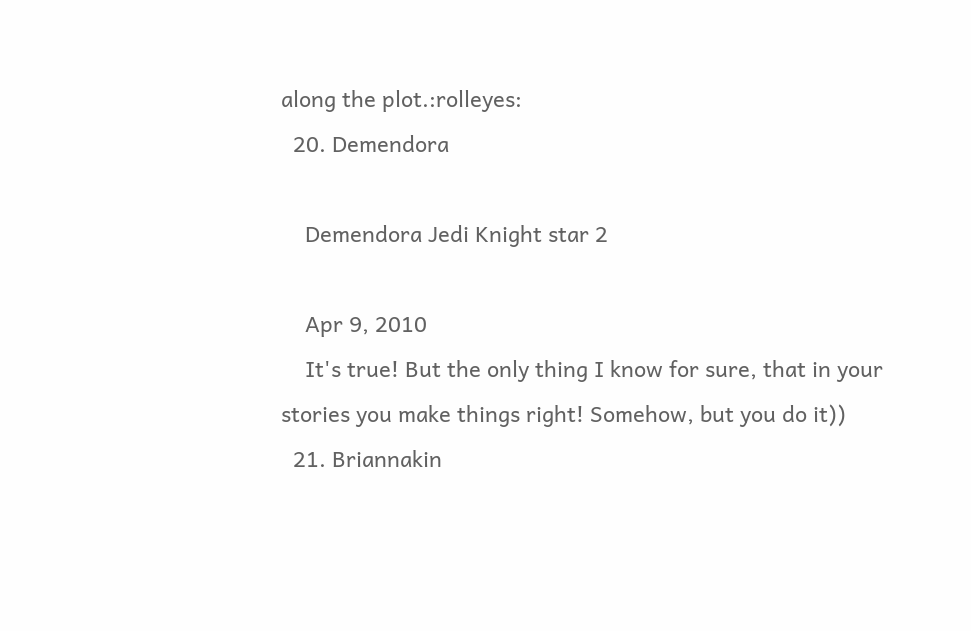along the plot.:rolleyes:
  20. Demendora

    Demendora Jedi Knight star 2

    Apr 9, 2010
    It's true! But the only thing I know for sure, that in your stories you make things right! Somehow, but you do it))
  21. Briannakin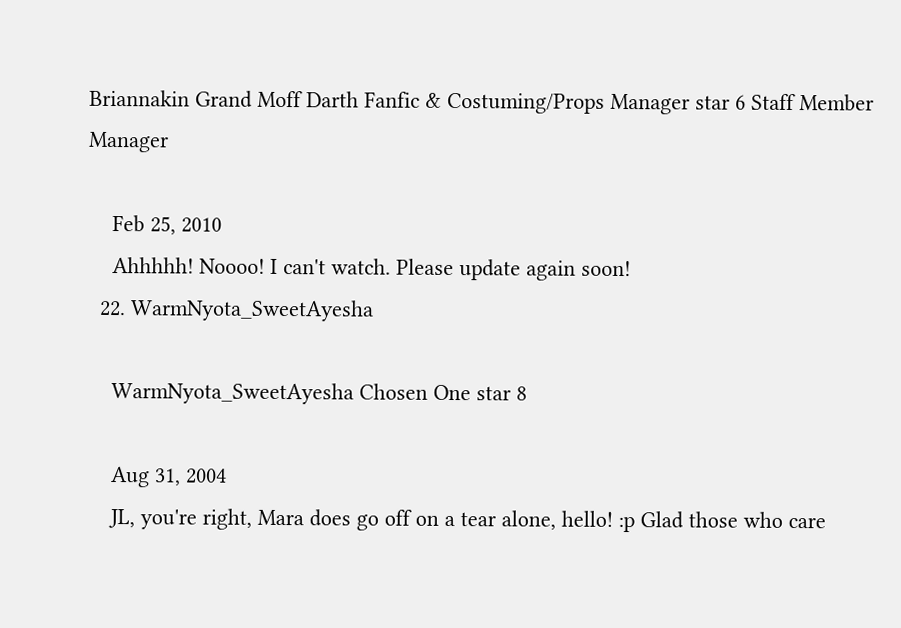Briannakin Grand Moff Darth Fanfic & Costuming/Props Manager star 6 Staff Member Manager

    Feb 25, 2010
    Ahhhhh! Noooo! I can't watch. Please update again soon!
  22. WarmNyota_SweetAyesha

    WarmNyota_SweetAyesha Chosen One star 8

    Aug 31, 2004
    JL, you're right, Mara does go off on a tear alone, hello! :p Glad those who care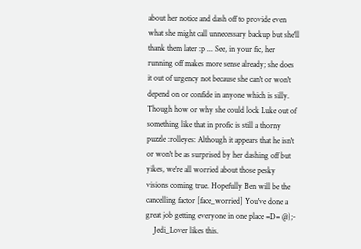about her notice and dash off to provide even what she might call unnecessary backup but she'll thank them later :p ... See, in your fic, her running off makes more sense already; she does it out of urgency not because she can't or won't depend on or confide in anyone which is silly. Though how or why she could lock Luke out of something like that in profic is still a thorny puzzle :rolleyes: Although it appears that he isn't or won't be as surprised by her dashing off but yikes, we're all worried about those pesky visions coming true. Hopefully Ben will be the cancelling factor [face_worried] You've done a great job getting everyone in one place =D= @};-
    Jedi_Lover likes this.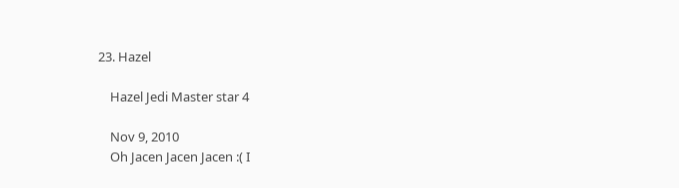23. Hazel

    Hazel Jedi Master star 4

    Nov 9, 2010
    Oh Jacen Jacen Jacen :( I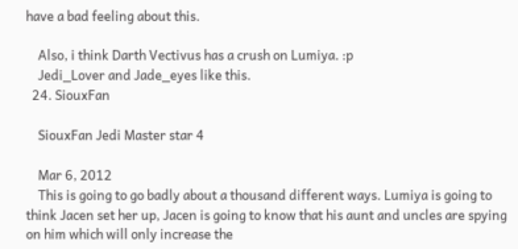have a bad feeling about this.

    Also, i think Darth Vectivus has a crush on Lumiya. :p
    Jedi_Lover and Jade_eyes like this.
  24. SiouxFan

    SiouxFan Jedi Master star 4

    Mar 6, 2012
    This is going to go badly about a thousand different ways. Lumiya is going to think Jacen set her up, Jacen is going to know that his aunt and uncles are spying on him which will only increase the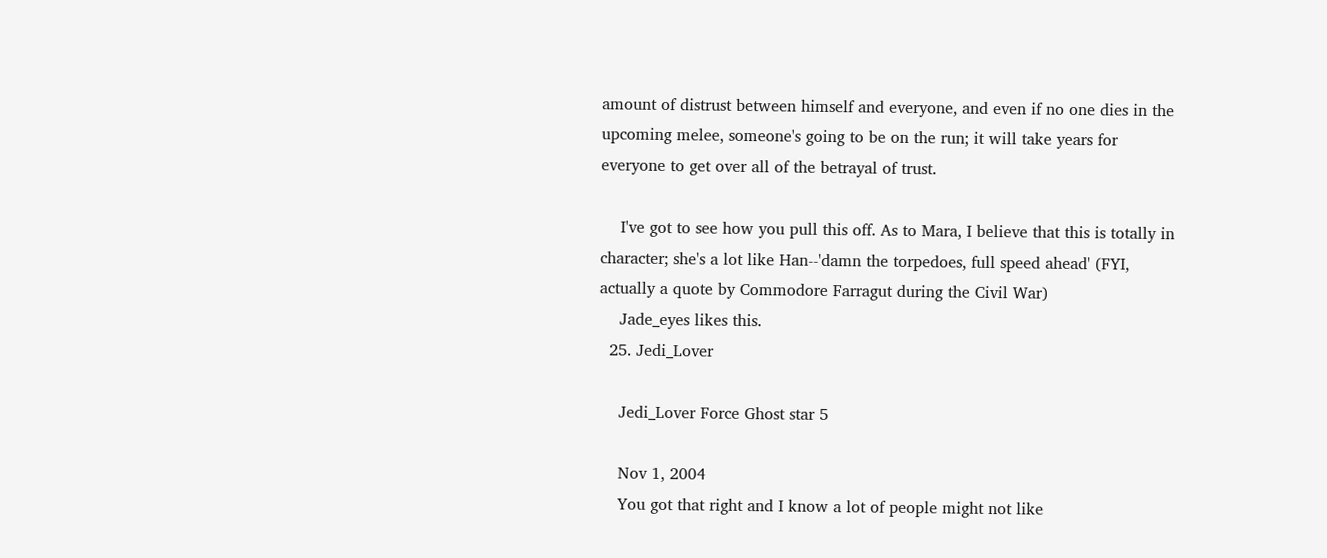amount of distrust between himself and everyone, and even if no one dies in the upcoming melee, someone's going to be on the run; it will take years for everyone to get over all of the betrayal of trust.

    I've got to see how you pull this off. As to Mara, I believe that this is totally in character; she's a lot like Han--'damn the torpedoes, full speed ahead' (FYI, actually a quote by Commodore Farragut during the Civil War)
    Jade_eyes likes this.
  25. Jedi_Lover

    Jedi_Lover Force Ghost star 5

    Nov 1, 2004
    You got that right and I know a lot of people might not like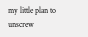my little plan to unscrew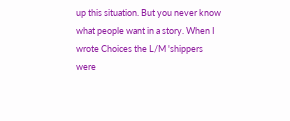up this situation. But you never know what people want in a story. When I wrote Choices the L/M 'shippers were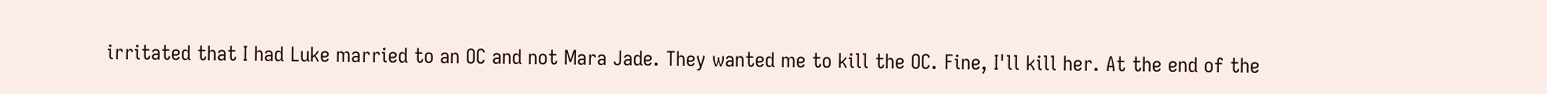irritated that I had Luke married to an OC and not Mara Jade. They wanted me to kill the OC. Fine, I'll kill her. At the end of the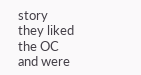story they liked the OC and were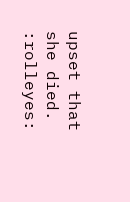upset that she died. :rolleyes: